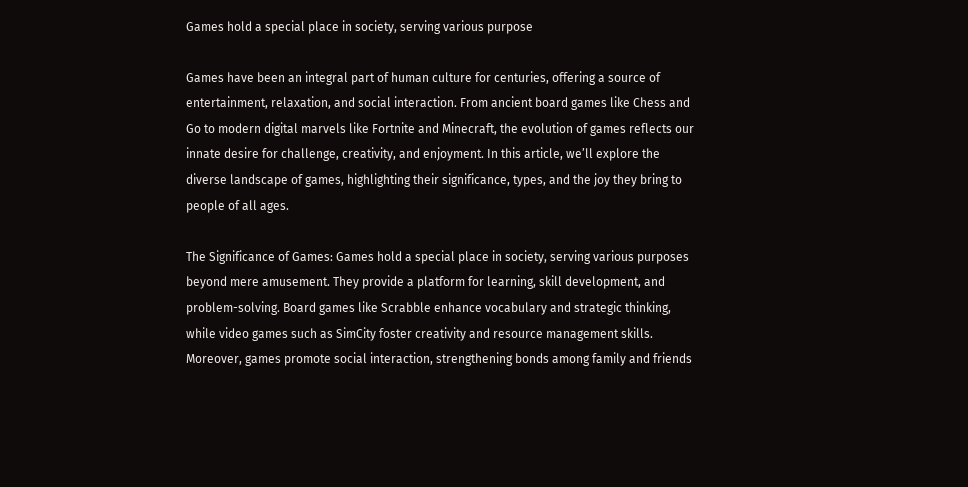Games hold a special place in society, serving various purpose

Games have been an integral part of human culture for centuries, offering a source of entertainment, relaxation, and social interaction. From ancient board games like Chess and Go to modern digital marvels like Fortnite and Minecraft, the evolution of games reflects our innate desire for challenge, creativity, and enjoyment. In this article, we’ll explore the diverse landscape of games, highlighting their significance, types, and the joy they bring to people of all ages.

The Significance of Games: Games hold a special place in society, serving various purposes beyond mere amusement. They provide a platform for learning, skill development, and problem-solving. Board games like Scrabble enhance vocabulary and strategic thinking, while video games such as SimCity foster creativity and resource management skills. Moreover, games promote social interaction, strengthening bonds among family and friends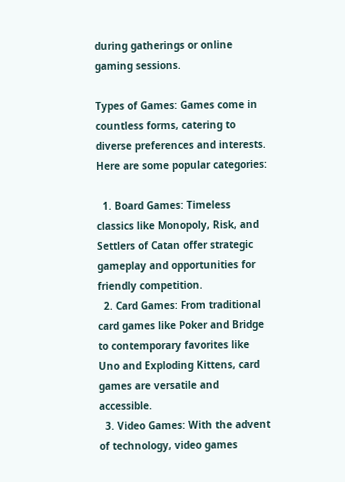during gatherings or online gaming sessions.

Types of Games: Games come in countless forms, catering to diverse preferences and interests. Here are some popular categories:

  1. Board Games: Timeless classics like Monopoly, Risk, and Settlers of Catan offer strategic gameplay and opportunities for friendly competition.
  2. Card Games: From traditional card games like Poker and Bridge to contemporary favorites like Uno and Exploding Kittens, card games are versatile and accessible.
  3. Video Games: With the advent of technology, video games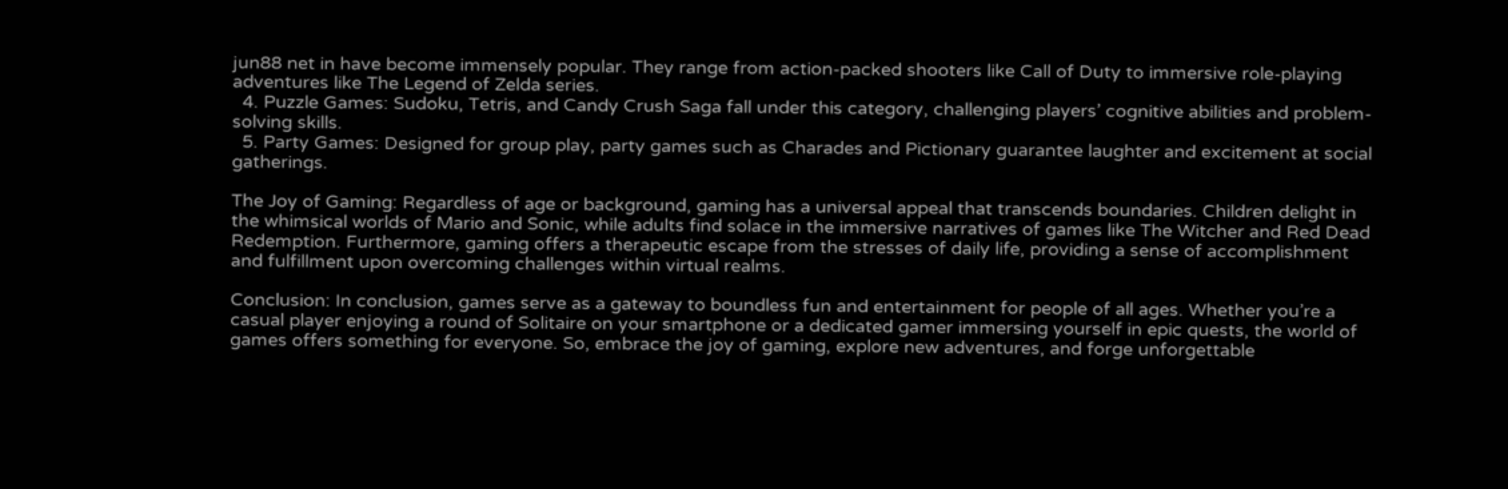jun88 net in have become immensely popular. They range from action-packed shooters like Call of Duty to immersive role-playing adventures like The Legend of Zelda series.
  4. Puzzle Games: Sudoku, Tetris, and Candy Crush Saga fall under this category, challenging players’ cognitive abilities and problem-solving skills.
  5. Party Games: Designed for group play, party games such as Charades and Pictionary guarantee laughter and excitement at social gatherings.

The Joy of Gaming: Regardless of age or background, gaming has a universal appeal that transcends boundaries. Children delight in the whimsical worlds of Mario and Sonic, while adults find solace in the immersive narratives of games like The Witcher and Red Dead Redemption. Furthermore, gaming offers a therapeutic escape from the stresses of daily life, providing a sense of accomplishment and fulfillment upon overcoming challenges within virtual realms.

Conclusion: In conclusion, games serve as a gateway to boundless fun and entertainment for people of all ages. Whether you’re a casual player enjoying a round of Solitaire on your smartphone or a dedicated gamer immersing yourself in epic quests, the world of games offers something for everyone. So, embrace the joy of gaming, explore new adventures, and forge unforgettable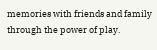memories with friends and family through the power of play.